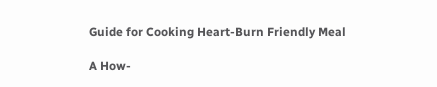Guide for Cooking Heart-Burn Friendly Meal

A How-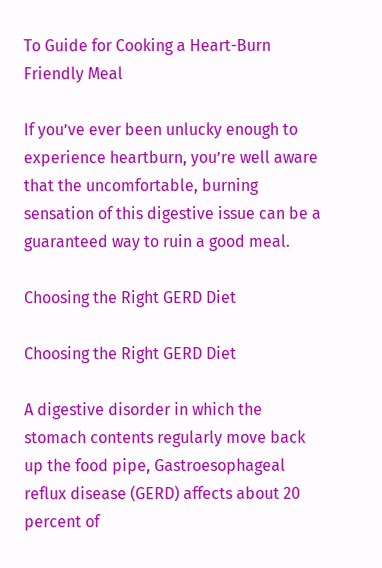To Guide for Cooking a Heart-Burn Friendly Meal

If you’ve ever been unlucky enough to experience heartburn, you’re well aware that the uncomfortable, burning sensation of this digestive issue can be a guaranteed way to ruin a good meal.

Choosing the Right GERD Diet

Choosing the Right GERD Diet

A digestive disorder in which the stomach contents regularly move back up the food pipe, Gastroesophageal reflux disease (GERD) affects about 20 percent of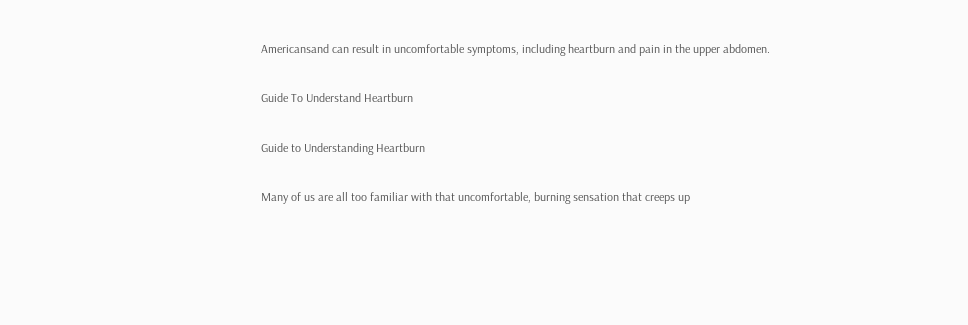Americansand can result in uncomfortable symptoms, including heartburn and pain in the upper abdomen.

Guide To Understand Heartburn

Guide to Understanding Heartburn

Many of us are all too familiar with that uncomfortable, burning sensation that creeps up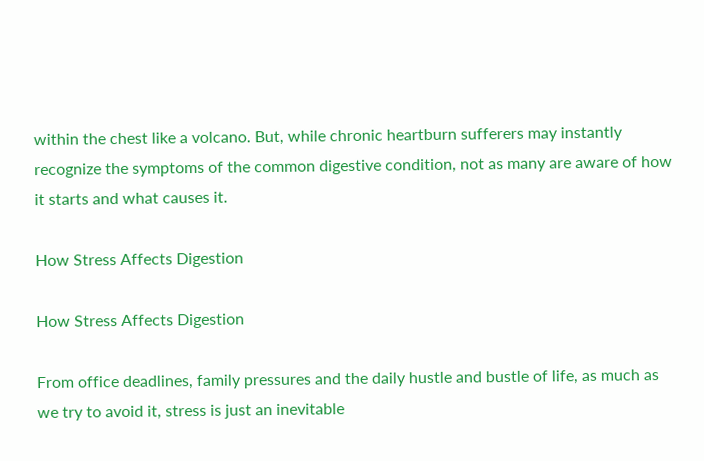within the chest like a volcano. But, while chronic heartburn sufferers may instantly recognize the symptoms of the common digestive condition, not as many are aware of how it starts and what causes it.

How Stress Affects Digestion

How Stress Affects Digestion

From office deadlines, family pressures and the daily hustle and bustle of life, as much as we try to avoid it, stress is just an inevitable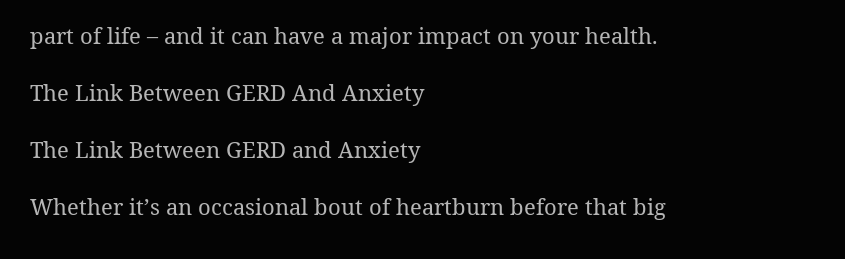part of life – and it can have a major impact on your health.

The Link Between GERD And Anxiety

The Link Between GERD and Anxiety

Whether it’s an occasional bout of heartburn before that big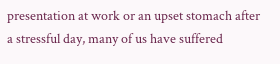presentation at work or an upset stomach after a stressful day, many of us have suffered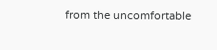from the uncomfortable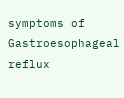symptoms of Gastroesophageal reflux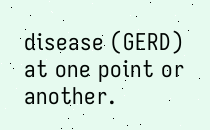disease (GERD) at one point or another.